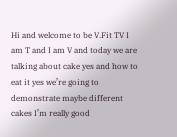Hi and welcome to be V.Fit TV I am T and I am V and today we are talking about cake yes and how to eat it yes we’re going to demonstrate maybe different cakes I’m really good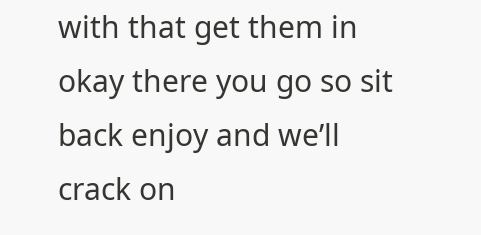with that get them in okay there you go so sit back enjoy and we’ll crack on